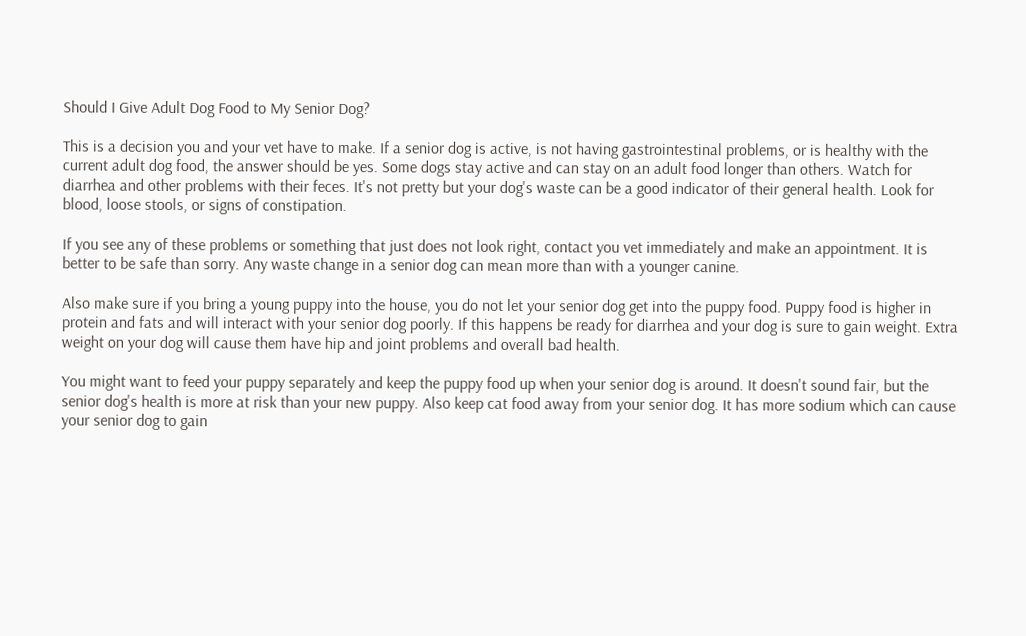Should I Give Adult Dog Food to My Senior Dog?

This is a decision you and your vet have to make. If a senior dog is active, is not having gastrointestinal problems, or is healthy with the current adult dog food, the answer should be yes. Some dogs stay active and can stay on an adult food longer than others. Watch for diarrhea and other problems with their feces. It's not pretty but your dog's waste can be a good indicator of their general health. Look for blood, loose stools, or signs of constipation.

If you see any of these problems or something that just does not look right, contact you vet immediately and make an appointment. It is better to be safe than sorry. Any waste change in a senior dog can mean more than with a younger canine.

Also make sure if you bring a young puppy into the house, you do not let your senior dog get into the puppy food. Puppy food is higher in protein and fats and will interact with your senior dog poorly. If this happens be ready for diarrhea and your dog is sure to gain weight. Extra weight on your dog will cause them have hip and joint problems and overall bad health.

You might want to feed your puppy separately and keep the puppy food up when your senior dog is around. It doesn't sound fair, but the senior dog's health is more at risk than your new puppy. Also keep cat food away from your senior dog. It has more sodium which can cause your senior dog to gain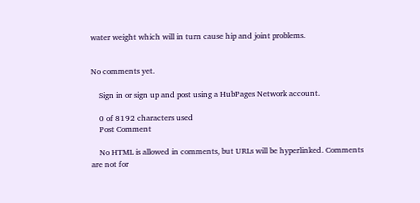water weight which will in turn cause hip and joint problems.


No comments yet.

    Sign in or sign up and post using a HubPages Network account.

    0 of 8192 characters used
    Post Comment

    No HTML is allowed in comments, but URLs will be hyperlinked. Comments are not for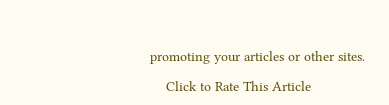promoting your articles or other sites.

    Click to Rate This Article